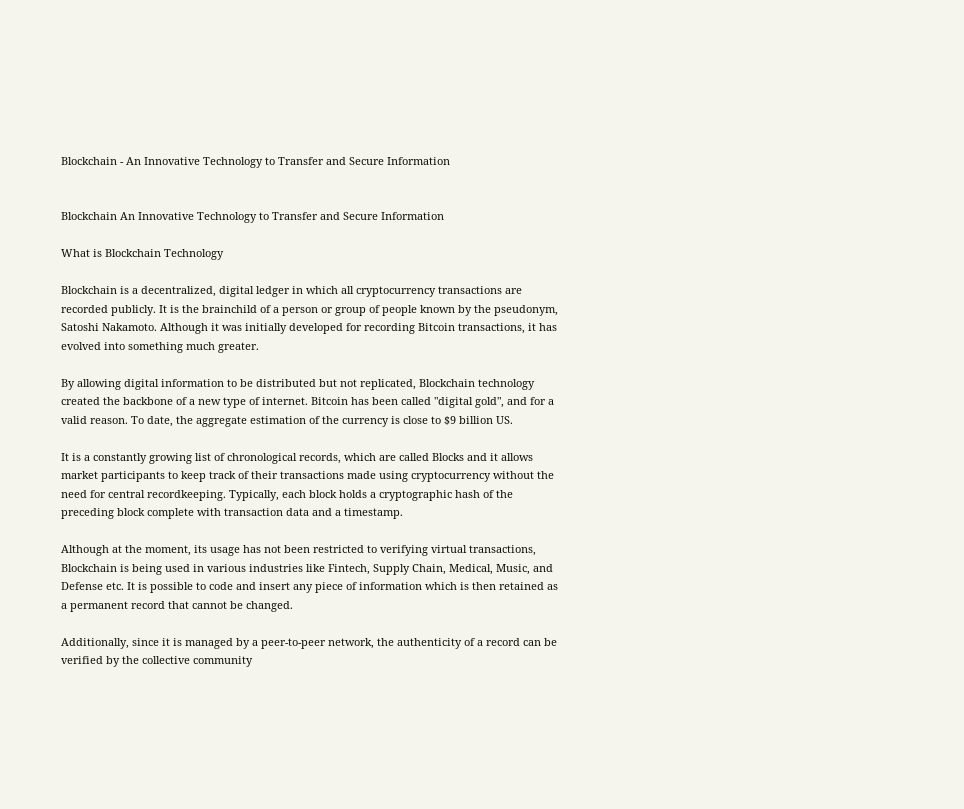Blockchain - An Innovative Technology to Transfer and Secure Information


Blockchain An Innovative Technology to Transfer and Secure Information

What is Blockchain Technology

Blockchain is a decentralized, digital ledger in which all cryptocurrency transactions are recorded publicly. It is the brainchild of a person or group of people known by the pseudonym, Satoshi Nakamoto. Although it was initially developed for recording Bitcoin transactions, it has evolved into something much greater.

By allowing digital information to be distributed but not replicated, Blockchain technology created the backbone of a new type of internet. Bitcoin has been called "digital gold", and for a valid reason. To date, the aggregate estimation of the currency is close to $9 billion US.

It is a constantly growing list of chronological records, which are called Blocks and it allows market participants to keep track of their transactions made using cryptocurrency without the need for central recordkeeping. Typically, each block holds a cryptographic hash of the preceding block complete with transaction data and a timestamp.

Although at the moment, its usage has not been restricted to verifying virtual transactions, Blockchain is being used in various industries like Fintech, Supply Chain, Medical, Music, and Defense etc. It is possible to code and insert any piece of information which is then retained as a permanent record that cannot be changed.

Additionally, since it is managed by a peer-to-peer network, the authenticity of a record can be verified by the collective community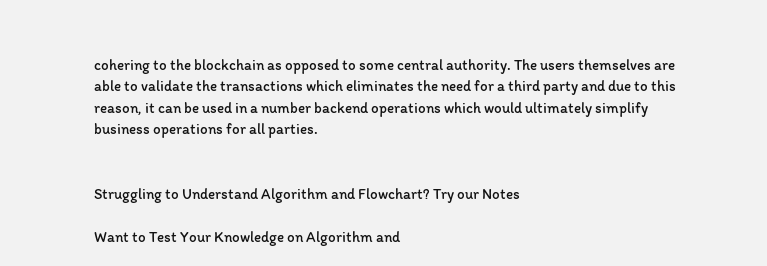cohering to the blockchain as opposed to some central authority. The users themselves are able to validate the transactions which eliminates the need for a third party and due to this reason, it can be used in a number backend operations which would ultimately simplify business operations for all parties.


Struggling to Understand Algorithm and Flowchart? Try our Notes

Want to Test Your Knowledge on Algorithm and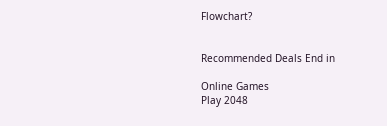Flowchart?


Recommended Deals End in

Online Games
Play 2048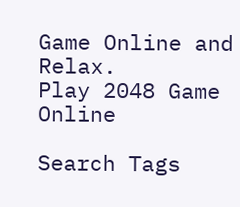Game Online and Relax.
Play 2048 Game Online

Search Tags